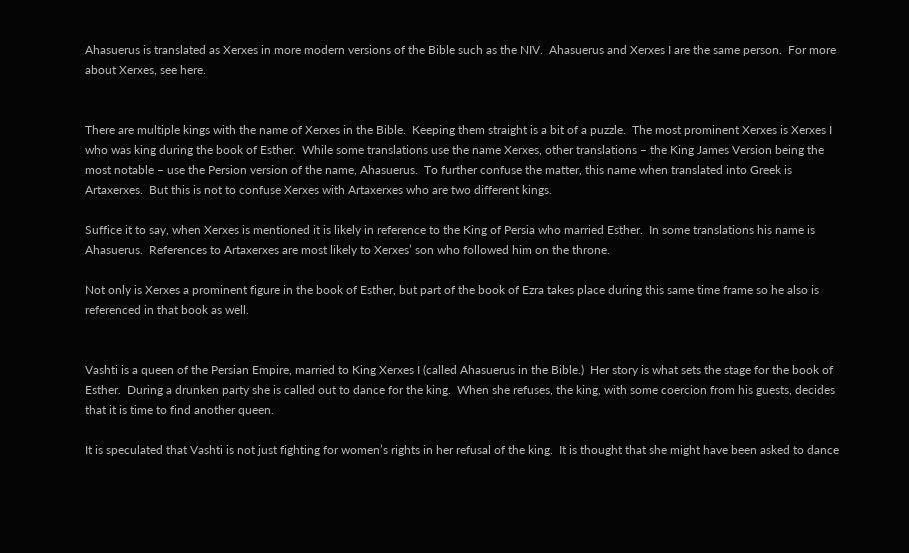Ahasuerus is translated as Xerxes in more modern versions of the Bible such as the NIV.  Ahasuerus and Xerxes I are the same person.  For more about Xerxes, see here.


There are multiple kings with the name of Xerxes in the Bible.  Keeping them straight is a bit of a puzzle.  The most prominent Xerxes is Xerxes I who was king during the book of Esther.  While some translations use the name Xerxes, other translations – the King James Version being the most notable – use the Persion version of the name, Ahasuerus.  To further confuse the matter, this name when translated into Greek is Artaxerxes.  But this is not to confuse Xerxes with Artaxerxes who are two different kings.

Suffice it to say, when Xerxes is mentioned it is likely in reference to the King of Persia who married Esther.  In some translations his name is Ahasuerus.  References to Artaxerxes are most likely to Xerxes’ son who followed him on the throne.

Not only is Xerxes a prominent figure in the book of Esther, but part of the book of Ezra takes place during this same time frame so he also is referenced in that book as well.


Vashti is a queen of the Persian Empire, married to King Xerxes I (called Ahasuerus in the Bible.)  Her story is what sets the stage for the book of Esther.  During a drunken party she is called out to dance for the king.  When she refuses, the king, with some coercion from his guests, decides that it is time to find another queen.

It is speculated that Vashti is not just fighting for women’s rights in her refusal of the king.  It is thought that she might have been asked to dance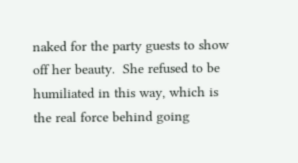naked for the party guests to show off her beauty.  She refused to be humiliated in this way, which is the real force behind going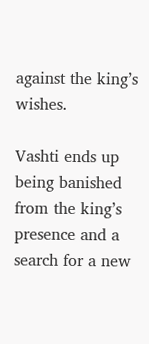against the king’s wishes.

Vashti ends up being banished from the king’s presence and a search for a new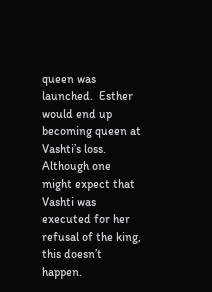queen was launched.  Esther would end up becoming queen at Vashti’s loss.  Although one might expect that Vashti was executed for her refusal of the king, this doesn’t happen.